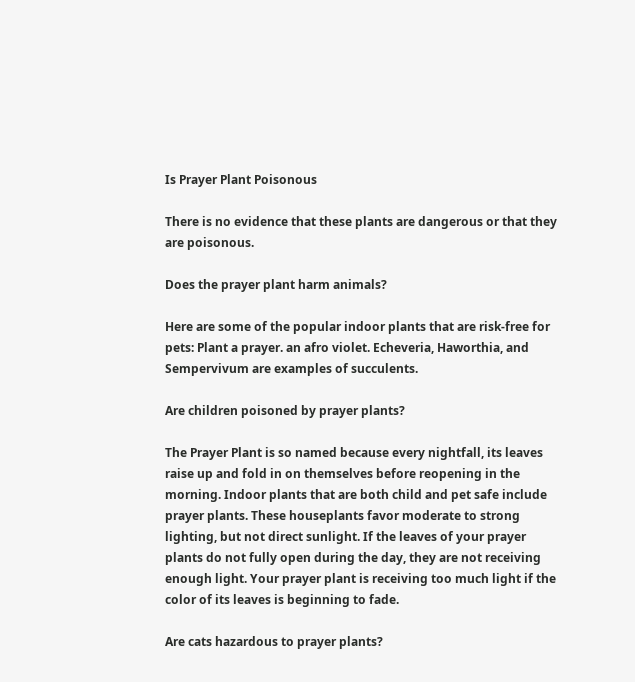Is Prayer Plant Poisonous

There is no evidence that these plants are dangerous or that they are poisonous.

Does the prayer plant harm animals?

Here are some of the popular indoor plants that are risk-free for pets: Plant a prayer. an afro violet. Echeveria, Haworthia, and Sempervivum are examples of succulents.

Are children poisoned by prayer plants?

The Prayer Plant is so named because every nightfall, its leaves raise up and fold in on themselves before reopening in the morning. Indoor plants that are both child and pet safe include prayer plants. These houseplants favor moderate to strong lighting, but not direct sunlight. If the leaves of your prayer plants do not fully open during the day, they are not receiving enough light. Your prayer plant is receiving too much light if the color of its leaves is beginning to fade.

Are cats hazardous to prayer plants?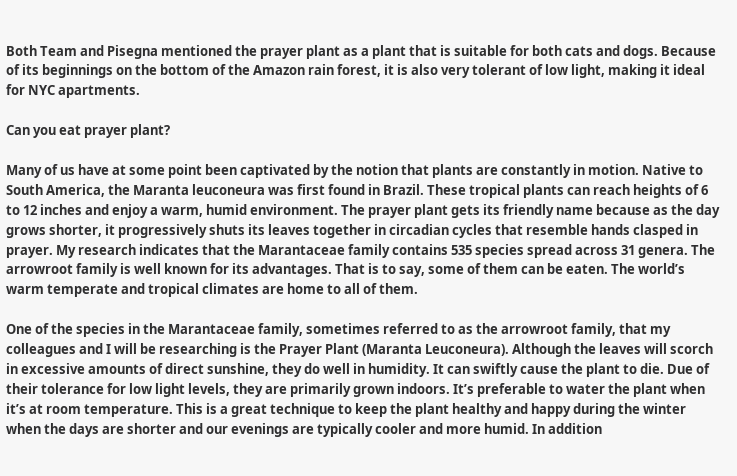Both Team and Pisegna mentioned the prayer plant as a plant that is suitable for both cats and dogs. Because of its beginnings on the bottom of the Amazon rain forest, it is also very tolerant of low light, making it ideal for NYC apartments.

Can you eat prayer plant?

Many of us have at some point been captivated by the notion that plants are constantly in motion. Native to South America, the Maranta leuconeura was first found in Brazil. These tropical plants can reach heights of 6 to 12 inches and enjoy a warm, humid environment. The prayer plant gets its friendly name because as the day grows shorter, it progressively shuts its leaves together in circadian cycles that resemble hands clasped in prayer. My research indicates that the Marantaceae family contains 535 species spread across 31 genera. The arrowroot family is well known for its advantages. That is to say, some of them can be eaten. The world’s warm temperate and tropical climates are home to all of them.

One of the species in the Marantaceae family, sometimes referred to as the arrowroot family, that my colleagues and I will be researching is the Prayer Plant (Maranta Leuconeura). Although the leaves will scorch in excessive amounts of direct sunshine, they do well in humidity. It can swiftly cause the plant to die. Due of their tolerance for low light levels, they are primarily grown indoors. It’s preferable to water the plant when it’s at room temperature. This is a great technique to keep the plant healthy and happy during the winter when the days are shorter and our evenings are typically cooler and more humid. In addition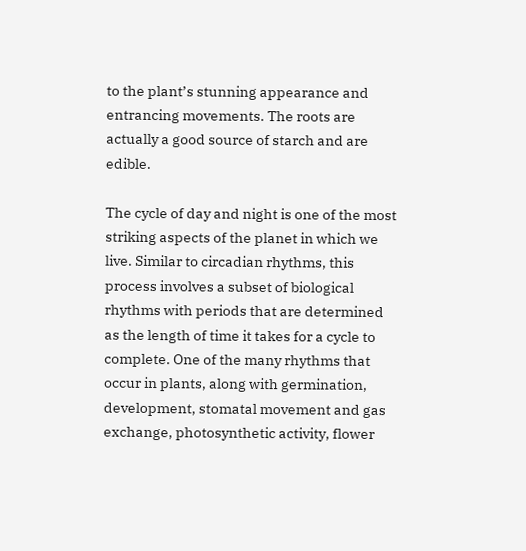to the plant’s stunning appearance and entrancing movements. The roots are actually a good source of starch and are edible.

The cycle of day and night is one of the most striking aspects of the planet in which we live. Similar to circadian rhythms, this process involves a subset of biological rhythms with periods that are determined as the length of time it takes for a cycle to complete. One of the many rhythms that occur in plants, along with germination, development, stomatal movement and gas exchange, photosynthetic activity, flower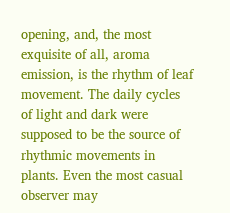opening, and, the most exquisite of all, aroma emission, is the rhythm of leaf movement. The daily cycles of light and dark were supposed to be the source of rhythmic movements in plants. Even the most casual observer may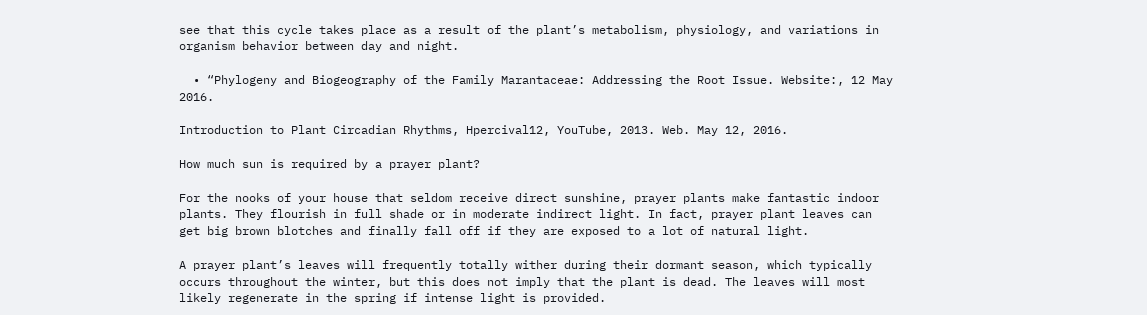see that this cycle takes place as a result of the plant’s metabolism, physiology, and variations in organism behavior between day and night.

  • “Phylogeny and Biogeography of the Family Marantaceae: Addressing the Root Issue. Website:, 12 May 2016.

Introduction to Plant Circadian Rhythms, Hpercival12, YouTube, 2013. Web. May 12, 2016.

How much sun is required by a prayer plant?

For the nooks of your house that seldom receive direct sunshine, prayer plants make fantastic indoor plants. They flourish in full shade or in moderate indirect light. In fact, prayer plant leaves can get big brown blotches and finally fall off if they are exposed to a lot of natural light.

A prayer plant’s leaves will frequently totally wither during their dormant season, which typically occurs throughout the winter, but this does not imply that the plant is dead. The leaves will most likely regenerate in the spring if intense light is provided.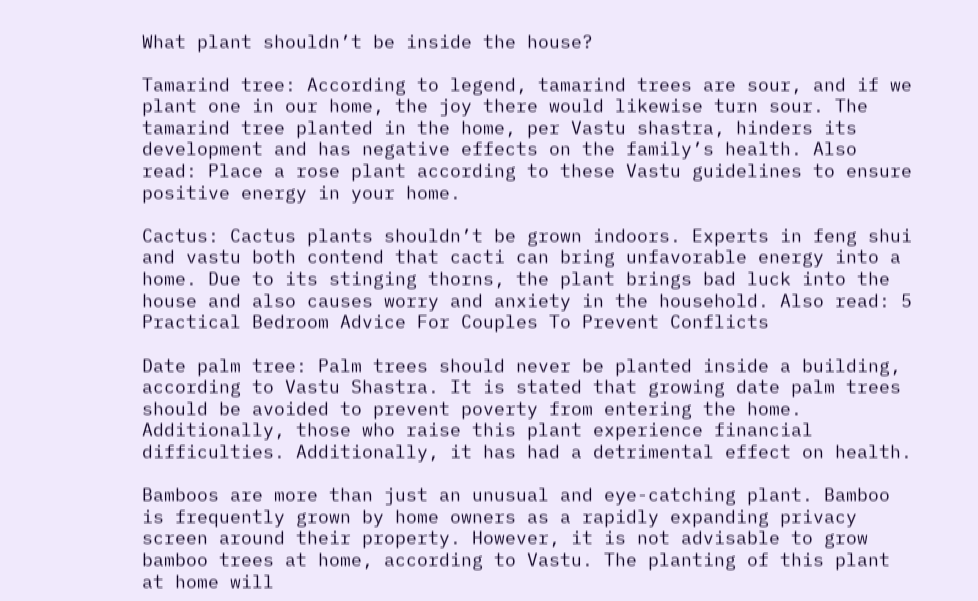What plant shouldn’t be inside the house?

Tamarind tree: According to legend, tamarind trees are sour, and if we plant one in our home, the joy there would likewise turn sour. The tamarind tree planted in the home, per Vastu shastra, hinders its development and has negative effects on the family’s health. Also read: Place a rose plant according to these Vastu guidelines to ensure positive energy in your home.

Cactus: Cactus plants shouldn’t be grown indoors. Experts in feng shui and vastu both contend that cacti can bring unfavorable energy into a home. Due to its stinging thorns, the plant brings bad luck into the house and also causes worry and anxiety in the household. Also read: 5 Practical Bedroom Advice For Couples To Prevent Conflicts

Date palm tree: Palm trees should never be planted inside a building, according to Vastu Shastra. It is stated that growing date palm trees should be avoided to prevent poverty from entering the home. Additionally, those who raise this plant experience financial difficulties. Additionally, it has had a detrimental effect on health.

Bamboos are more than just an unusual and eye-catching plant. Bamboo is frequently grown by home owners as a rapidly expanding privacy screen around their property. However, it is not advisable to grow bamboo trees at home, according to Vastu. The planting of this plant at home will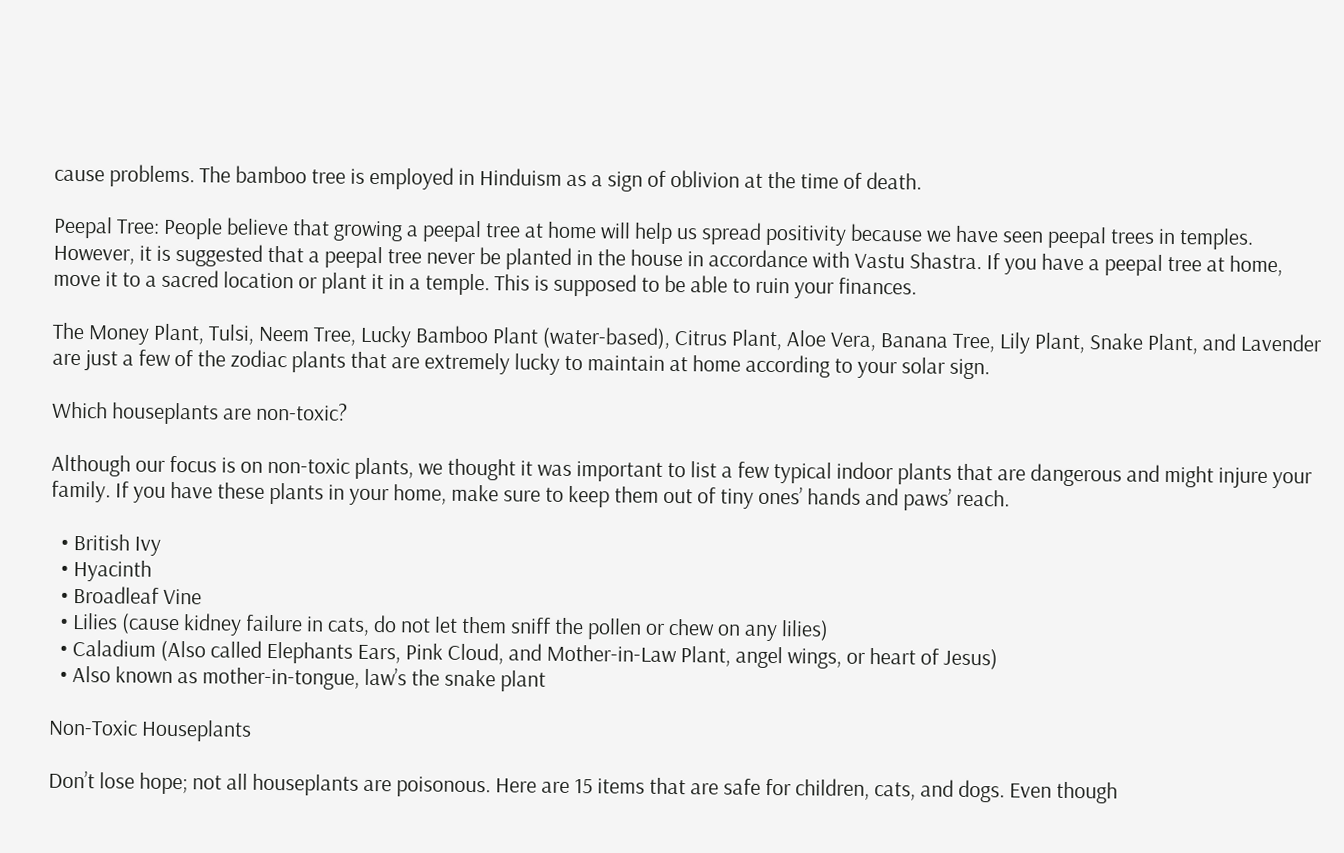cause problems. The bamboo tree is employed in Hinduism as a sign of oblivion at the time of death.

Peepal Tree: People believe that growing a peepal tree at home will help us spread positivity because we have seen peepal trees in temples. However, it is suggested that a peepal tree never be planted in the house in accordance with Vastu Shastra. If you have a peepal tree at home, move it to a sacred location or plant it in a temple. This is supposed to be able to ruin your finances.

The Money Plant, Tulsi, Neem Tree, Lucky Bamboo Plant (water-based), Citrus Plant, Aloe Vera, Banana Tree, Lily Plant, Snake Plant, and Lavender are just a few of the zodiac plants that are extremely lucky to maintain at home according to your solar sign.

Which houseplants are non-toxic?

Although our focus is on non-toxic plants, we thought it was important to list a few typical indoor plants that are dangerous and might injure your family. If you have these plants in your home, make sure to keep them out of tiny ones’ hands and paws’ reach.

  • British Ivy
  • Hyacinth
  • Broadleaf Vine
  • Lilies (cause kidney failure in cats, do not let them sniff the pollen or chew on any lilies)
  • Caladium (Also called Elephants Ears, Pink Cloud, and Mother-in-Law Plant, angel wings, or heart of Jesus)
  • Also known as mother-in-tongue, law’s the snake plant

Non-Toxic Houseplants

Don’t lose hope; not all houseplants are poisonous. Here are 15 items that are safe for children, cats, and dogs. Even though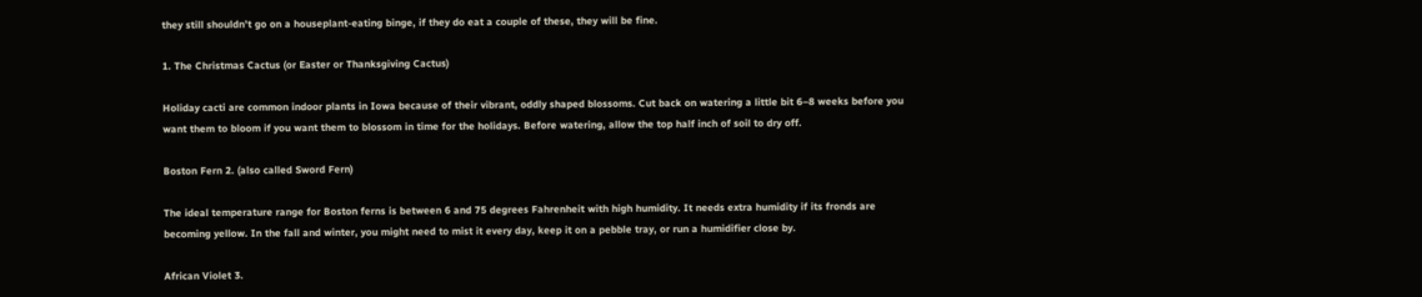they still shouldn’t go on a houseplant-eating binge, if they do eat a couple of these, they will be fine.

1. The Christmas Cactus (or Easter or Thanksgiving Cactus)

Holiday cacti are common indoor plants in Iowa because of their vibrant, oddly shaped blossoms. Cut back on watering a little bit 6–8 weeks before you want them to bloom if you want them to blossom in time for the holidays. Before watering, allow the top half inch of soil to dry off.

Boston Fern 2. (also called Sword Fern)

The ideal temperature range for Boston ferns is between 6 and 75 degrees Fahrenheit with high humidity. It needs extra humidity if its fronds are becoming yellow. In the fall and winter, you might need to mist it every day, keep it on a pebble tray, or run a humidifier close by.

African Violet 3.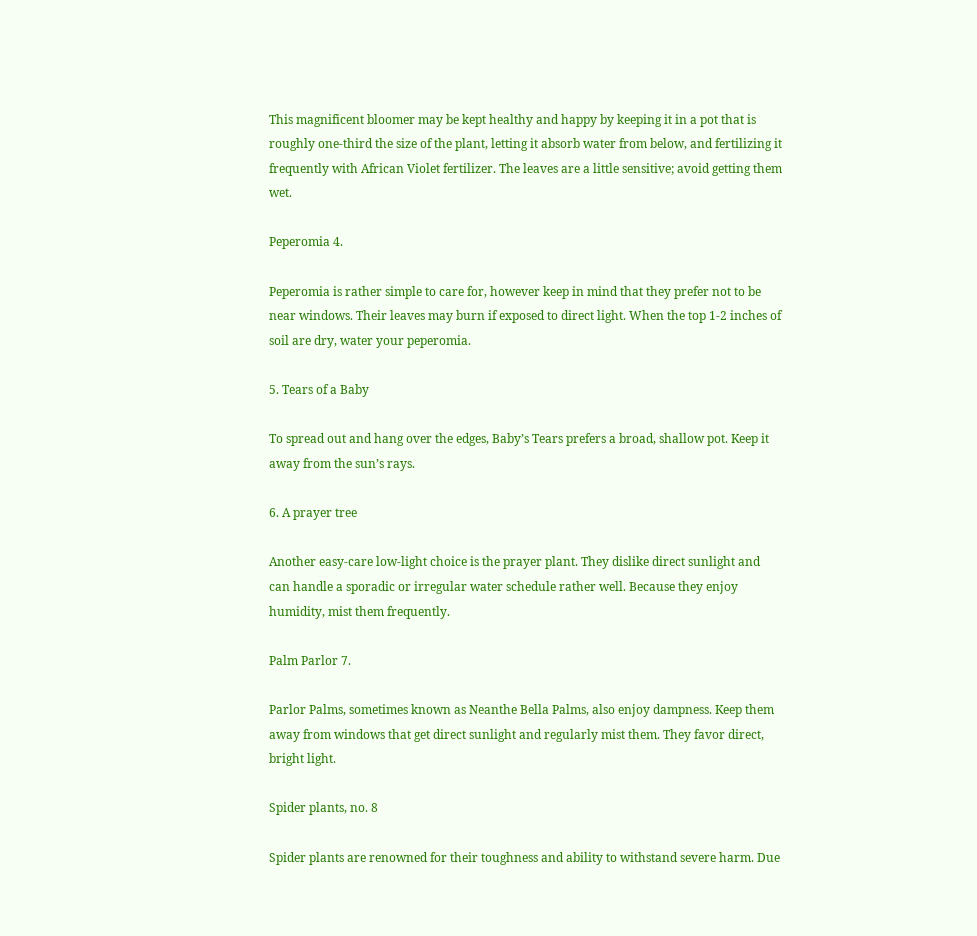This magnificent bloomer may be kept healthy and happy by keeping it in a pot that is roughly one-third the size of the plant, letting it absorb water from below, and fertilizing it frequently with African Violet fertilizer. The leaves are a little sensitive; avoid getting them wet.

Peperomia 4.

Peperomia is rather simple to care for, however keep in mind that they prefer not to be near windows. Their leaves may burn if exposed to direct light. When the top 1-2 inches of soil are dry, water your peperomia.

5. Tears of a Baby

To spread out and hang over the edges, Baby’s Tears prefers a broad, shallow pot. Keep it away from the sun’s rays.

6. A prayer tree

Another easy-care low-light choice is the prayer plant. They dislike direct sunlight and can handle a sporadic or irregular water schedule rather well. Because they enjoy humidity, mist them frequently.

Palm Parlor 7.

Parlor Palms, sometimes known as Neanthe Bella Palms, also enjoy dampness. Keep them away from windows that get direct sunlight and regularly mist them. They favor direct, bright light.

Spider plants, no. 8

Spider plants are renowned for their toughness and ability to withstand severe harm. Due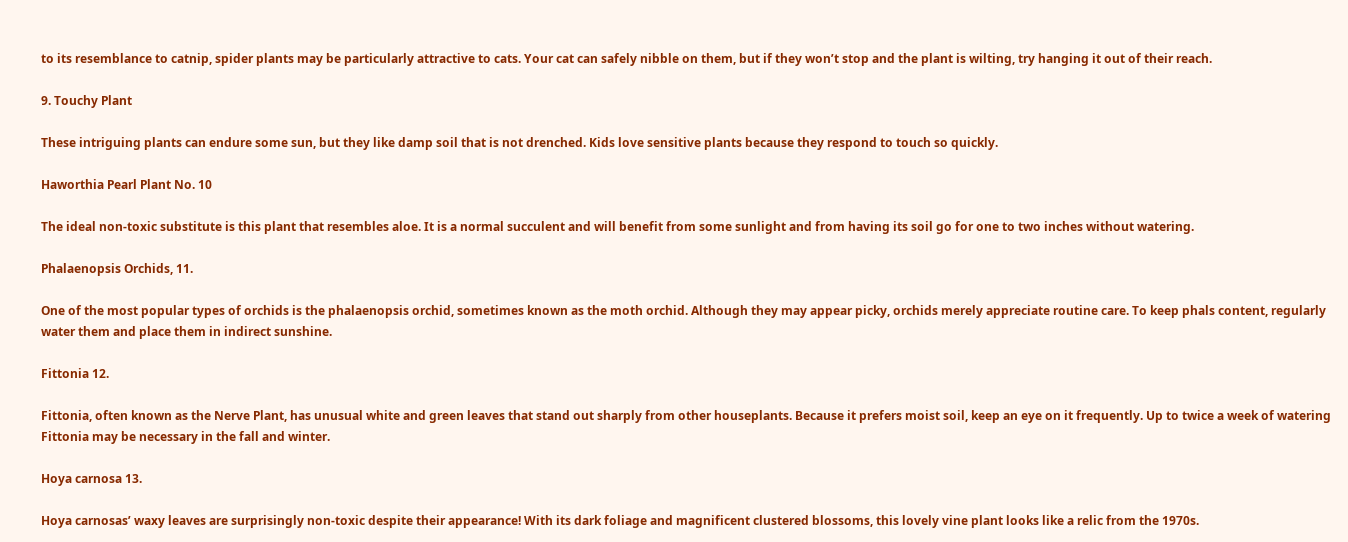to its resemblance to catnip, spider plants may be particularly attractive to cats. Your cat can safely nibble on them, but if they won’t stop and the plant is wilting, try hanging it out of their reach.

9. Touchy Plant

These intriguing plants can endure some sun, but they like damp soil that is not drenched. Kids love sensitive plants because they respond to touch so quickly.

Haworthia Pearl Plant No. 10

The ideal non-toxic substitute is this plant that resembles aloe. It is a normal succulent and will benefit from some sunlight and from having its soil go for one to two inches without watering.

Phalaenopsis Orchids, 11.

One of the most popular types of orchids is the phalaenopsis orchid, sometimes known as the moth orchid. Although they may appear picky, orchids merely appreciate routine care. To keep phals content, regularly water them and place them in indirect sunshine.

Fittonia 12.

Fittonia, often known as the Nerve Plant, has unusual white and green leaves that stand out sharply from other houseplants. Because it prefers moist soil, keep an eye on it frequently. Up to twice a week of watering Fittonia may be necessary in the fall and winter.

Hoya carnosa 13.

Hoya carnosas’ waxy leaves are surprisingly non-toxic despite their appearance! With its dark foliage and magnificent clustered blossoms, this lovely vine plant looks like a relic from the 1970s.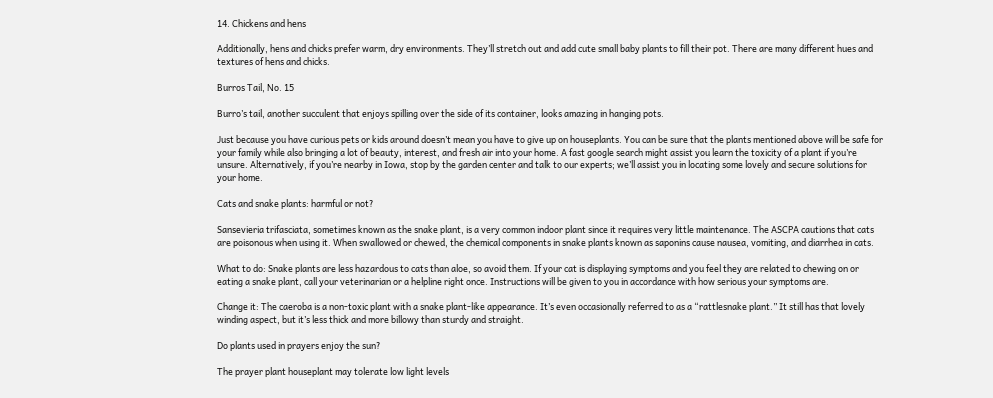14. Chickens and hens

Additionally, hens and chicks prefer warm, dry environments. They’ll stretch out and add cute small baby plants to fill their pot. There are many different hues and textures of hens and chicks.

Burros Tail, No. 15

Burro’s tail, another succulent that enjoys spilling over the side of its container, looks amazing in hanging pots.

Just because you have curious pets or kids around doesn’t mean you have to give up on houseplants. You can be sure that the plants mentioned above will be safe for your family while also bringing a lot of beauty, interest, and fresh air into your home. A fast google search might assist you learn the toxicity of a plant if you’re unsure. Alternatively, if you’re nearby in Iowa, stop by the garden center and talk to our experts; we’ll assist you in locating some lovely and secure solutions for your home.

Cats and snake plants: harmful or not?

Sansevieria trifasciata, sometimes known as the snake plant, is a very common indoor plant since it requires very little maintenance. The ASCPA cautions that cats are poisonous when using it. When swallowed or chewed, the chemical components in snake plants known as saponins cause nausea, vomiting, and diarrhea in cats.

What to do: Snake plants are less hazardous to cats than aloe, so avoid them. If your cat is displaying symptoms and you feel they are related to chewing on or eating a snake plant, call your veterinarian or a helpline right once. Instructions will be given to you in accordance with how serious your symptoms are.

Change it: The caeroba is a non-toxic plant with a snake plant-like appearance. It’s even occasionally referred to as a “rattlesnake plant.” It still has that lovely winding aspect, but it’s less thick and more billowy than sturdy and straight.

Do plants used in prayers enjoy the sun?

The prayer plant houseplant may tolerate low light levels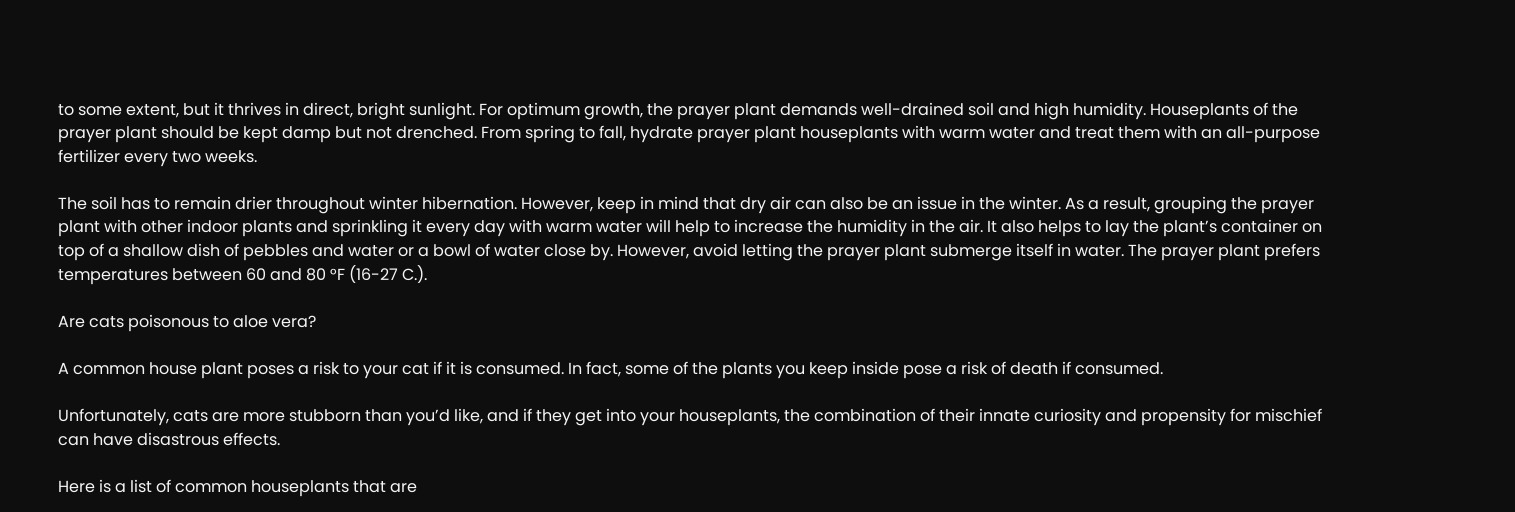to some extent, but it thrives in direct, bright sunlight. For optimum growth, the prayer plant demands well-drained soil and high humidity. Houseplants of the prayer plant should be kept damp but not drenched. From spring to fall, hydrate prayer plant houseplants with warm water and treat them with an all-purpose fertilizer every two weeks.

The soil has to remain drier throughout winter hibernation. However, keep in mind that dry air can also be an issue in the winter. As a result, grouping the prayer plant with other indoor plants and sprinkling it every day with warm water will help to increase the humidity in the air. It also helps to lay the plant’s container on top of a shallow dish of pebbles and water or a bowl of water close by. However, avoid letting the prayer plant submerge itself in water. The prayer plant prefers temperatures between 60 and 80 °F (16-27 C.).

Are cats poisonous to aloe vera?

A common house plant poses a risk to your cat if it is consumed. In fact, some of the plants you keep inside pose a risk of death if consumed.

Unfortunately, cats are more stubborn than you’d like, and if they get into your houseplants, the combination of their innate curiosity and propensity for mischief can have disastrous effects.

Here is a list of common houseplants that are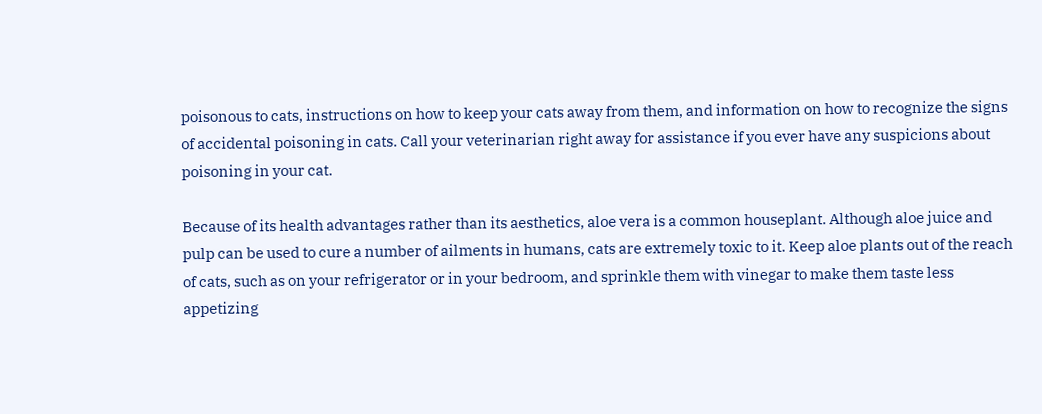poisonous to cats, instructions on how to keep your cats away from them, and information on how to recognize the signs of accidental poisoning in cats. Call your veterinarian right away for assistance if you ever have any suspicions about poisoning in your cat.

Because of its health advantages rather than its aesthetics, aloe vera is a common houseplant. Although aloe juice and pulp can be used to cure a number of ailments in humans, cats are extremely toxic to it. Keep aloe plants out of the reach of cats, such as on your refrigerator or in your bedroom, and sprinkle them with vinegar to make them taste less appetizing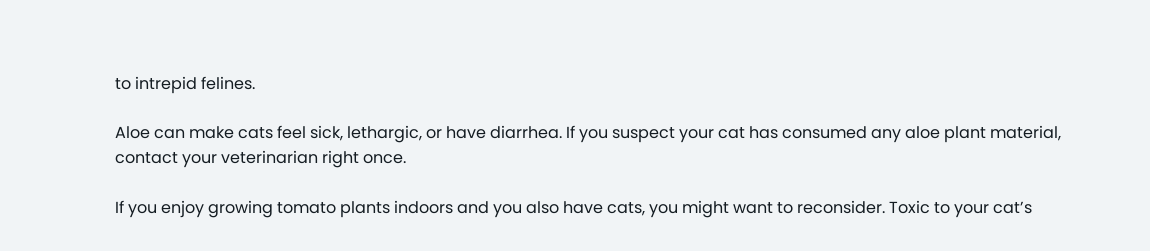to intrepid felines.

Aloe can make cats feel sick, lethargic, or have diarrhea. If you suspect your cat has consumed any aloe plant material, contact your veterinarian right once.

If you enjoy growing tomato plants indoors and you also have cats, you might want to reconsider. Toxic to your cat’s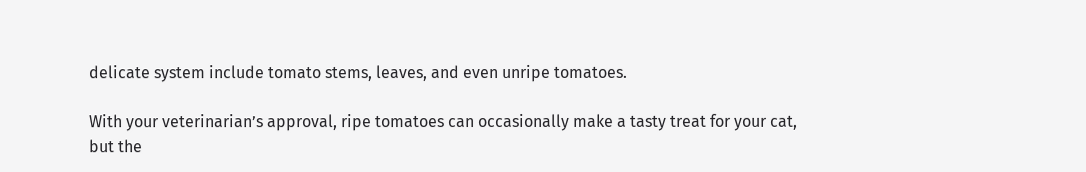delicate system include tomato stems, leaves, and even unripe tomatoes.

With your veterinarian’s approval, ripe tomatoes can occasionally make a tasty treat for your cat, but the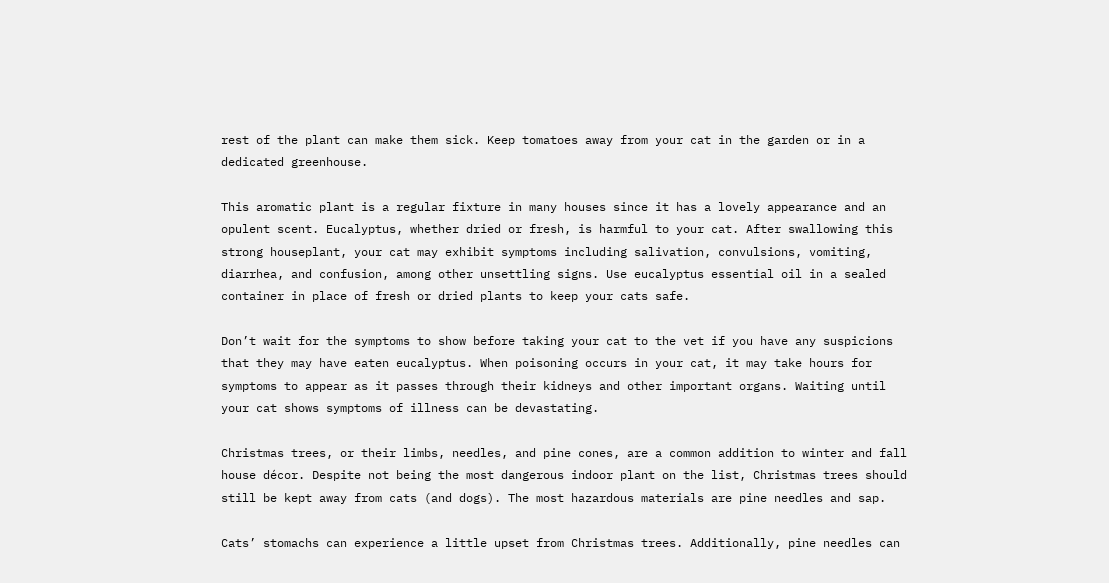rest of the plant can make them sick. Keep tomatoes away from your cat in the garden or in a dedicated greenhouse.

This aromatic plant is a regular fixture in many houses since it has a lovely appearance and an opulent scent. Eucalyptus, whether dried or fresh, is harmful to your cat. After swallowing this strong houseplant, your cat may exhibit symptoms including salivation, convulsions, vomiting, diarrhea, and confusion, among other unsettling signs. Use eucalyptus essential oil in a sealed container in place of fresh or dried plants to keep your cats safe.

Don’t wait for the symptoms to show before taking your cat to the vet if you have any suspicions that they may have eaten eucalyptus. When poisoning occurs in your cat, it may take hours for symptoms to appear as it passes through their kidneys and other important organs. Waiting until your cat shows symptoms of illness can be devastating.

Christmas trees, or their limbs, needles, and pine cones, are a common addition to winter and fall house décor. Despite not being the most dangerous indoor plant on the list, Christmas trees should still be kept away from cats (and dogs). The most hazardous materials are pine needles and sap.

Cats’ stomachs can experience a little upset from Christmas trees. Additionally, pine needles can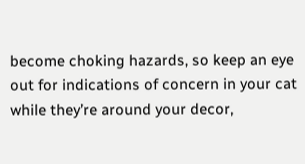become choking hazards, so keep an eye out for indications of concern in your cat while they’re around your decor,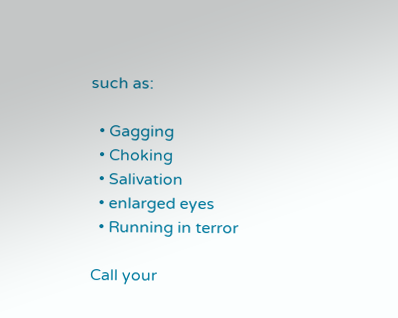such as:

  • Gagging
  • Choking
  • Salivation
  • enlarged eyes
  • Running in terror

Call your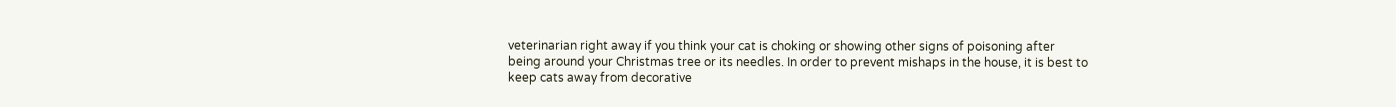veterinarian right away if you think your cat is choking or showing other signs of poisoning after being around your Christmas tree or its needles. In order to prevent mishaps in the house, it is best to keep cats away from decorative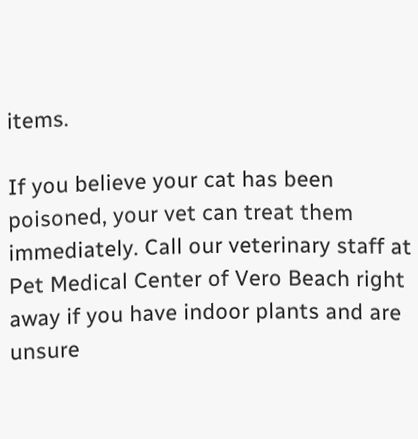items.

If you believe your cat has been poisoned, your vet can treat them immediately. Call our veterinary staff at Pet Medical Center of Vero Beach right away if you have indoor plants and are unsure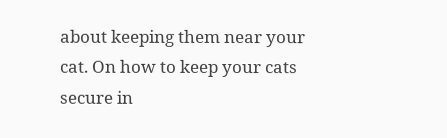about keeping them near your cat. On how to keep your cats secure in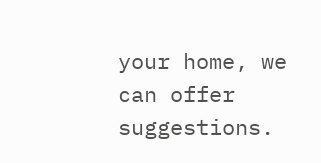your home, we can offer suggestions.